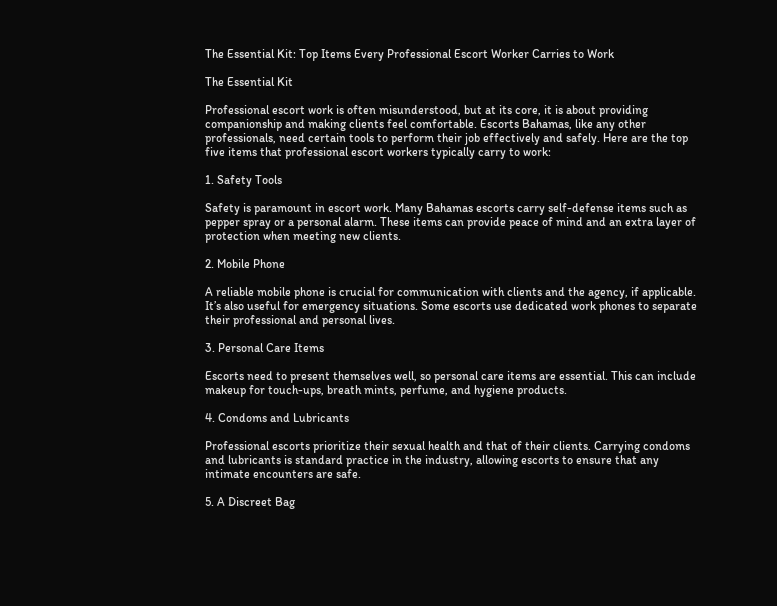The Essential Kit: Top Items Every Professional Escort Worker Carries to Work

The Essential Kit

Professional escort work is often misunderstood, but at its core, it is about providing companionship and making clients feel comfortable. Escorts Bahamas, like any other professionals, need certain tools to perform their job effectively and safely. Here are the top five items that professional escort workers typically carry to work:

1. Safety Tools

Safety is paramount in escort work. Many Bahamas escorts carry self-defense items such as pepper spray or a personal alarm. These items can provide peace of mind and an extra layer of protection when meeting new clients.

2. Mobile Phone

A reliable mobile phone is crucial for communication with clients and the agency, if applicable. It’s also useful for emergency situations. Some escorts use dedicated work phones to separate their professional and personal lives.

3. Personal Care Items

Escorts need to present themselves well, so personal care items are essential. This can include makeup for touch-ups, breath mints, perfume, and hygiene products.

4. Condoms and Lubricants

Professional escorts prioritize their sexual health and that of their clients. Carrying condoms and lubricants is standard practice in the industry, allowing escorts to ensure that any intimate encounters are safe.

5. A Discreet Bag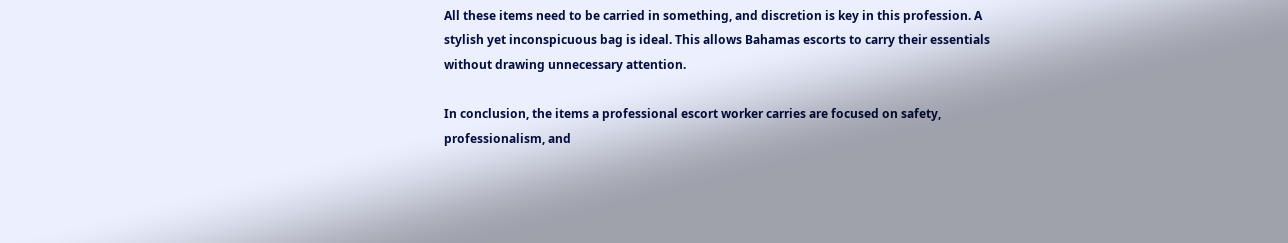All these items need to be carried in something, and discretion is key in this profession. A stylish yet inconspicuous bag is ideal. This allows Bahamas escorts to carry their essentials without drawing unnecessary attention.

In conclusion, the items a professional escort worker carries are focused on safety, professionalism, and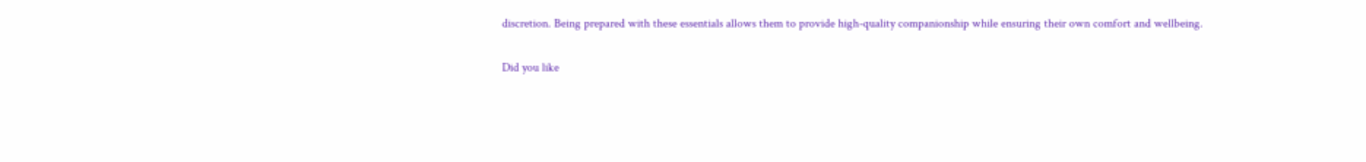discretion. Being prepared with these essentials allows them to provide high-quality companionship while ensuring their own comfort and wellbeing.

Did you like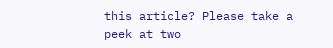this article? Please take a peek at two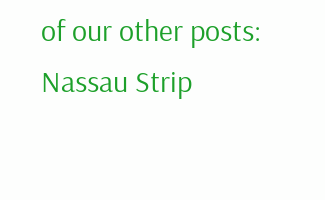of our other posts: Nassau Strip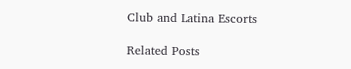Club and Latina Escorts

Related Posts